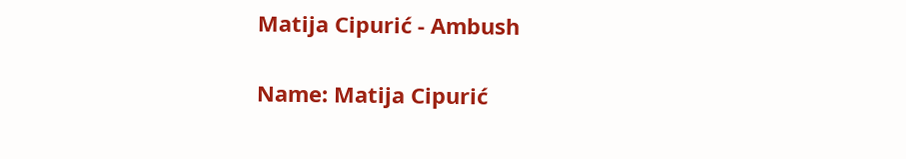Matija Cipurić - Ambush

Name: Matija Cipurić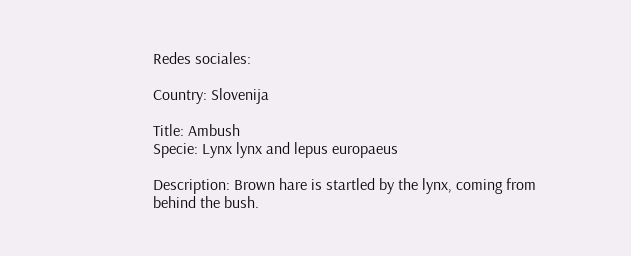Redes sociales:

Country: Slovenija

Title: Ambush
Specie: Lynx lynx and lepus europaeus

Description: Brown hare is startled by the lynx, coming from behind the bush.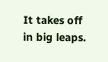It takes off in big leaps.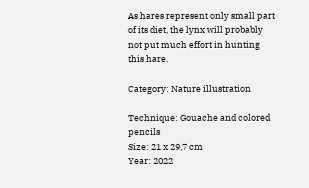As hares represent only small part of its diet, the lynx will probably not put much effort in hunting this hare.

Category: Nature illustration

Technique: Gouache and colored pencils
Size: 21 x 29,7 cm
Year: 2022